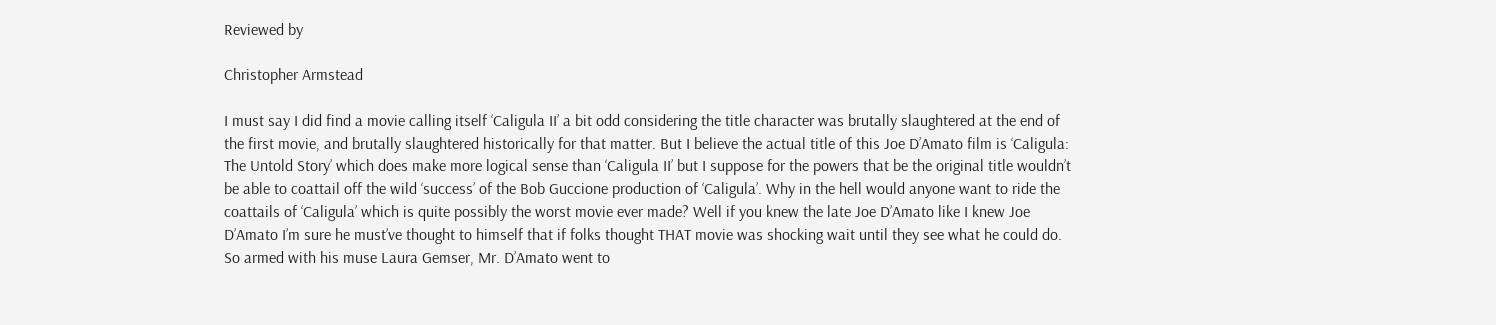Reviewed by

Christopher Armstead

I must say I did find a movie calling itself ‘Caligula II’ a bit odd considering the title character was brutally slaughtered at the end of the first movie, and brutally slaughtered historically for that matter. But I believe the actual title of this Joe D’Amato film is ‘Caligula: The Untold Story’ which does make more logical sense than ‘Caligula II’ but I suppose for the powers that be the original title wouldn’t be able to coattail off the wild ‘success’ of the Bob Guccione production of ‘Caligula’. Why in the hell would anyone want to ride the coattails of ‘Caligula’ which is quite possibly the worst movie ever made? Well if you knew the late Joe D’Amato like I knew Joe D’Amato I’m sure he must’ve thought to himself that if folks thought THAT movie was shocking wait until they see what he could do. So armed with his muse Laura Gemser, Mr. D’Amato went to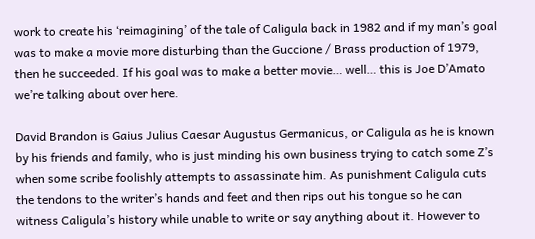work to create his ‘reimagining’ of the tale of Caligula back in 1982 and if my man’s goal was to make a movie more disturbing than the Guccione / Brass production of 1979, then he succeeded. If his goal was to make a better movie… well… this is Joe D’Amato we’re talking about over here.

David Brandon is Gaius Julius Caesar Augustus Germanicus, or Caligula as he is known by his friends and family, who is just minding his own business trying to catch some Z’s when some scribe foolishly attempts to assassinate him. As punishment Caligula cuts the tendons to the writer’s hands and feet and then rips out his tongue so he can witness Caligula’s history while unable to write or say anything about it. However to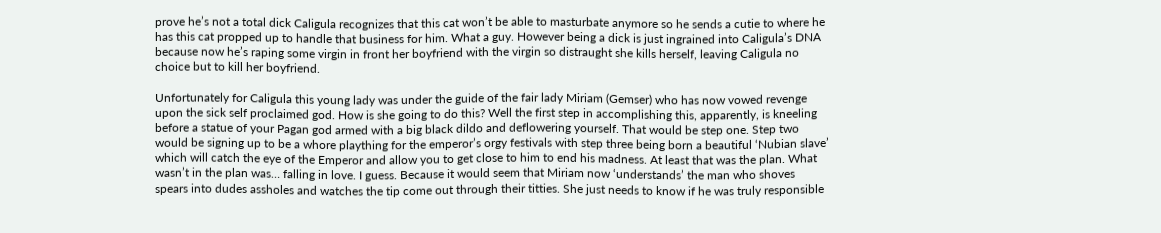prove he’s not a total dick Caligula recognizes that this cat won’t be able to masturbate anymore so he sends a cutie to where he has this cat propped up to handle that business for him. What a guy. However being a dick is just ingrained into Caligula’s DNA because now he’s raping some virgin in front her boyfriend with the virgin so distraught she kills herself, leaving Caligula no choice but to kill her boyfriend.

Unfortunately for Caligula this young lady was under the guide of the fair lady Miriam (Gemser) who has now vowed revenge upon the sick self proclaimed god. How is she going to do this? Well the first step in accomplishing this, apparently, is kneeling before a statue of your Pagan god armed with a big black dildo and deflowering yourself. That would be step one. Step two would be signing up to be a whore plaything for the emperor’s orgy festivals with step three being born a beautiful ‘Nubian slave’ which will catch the eye of the Emperor and allow you to get close to him to end his madness. At least that was the plan. What wasn’t in the plan was… falling in love. I guess. Because it would seem that Miriam now ‘understands’ the man who shoves spears into dudes assholes and watches the tip come out through their titties. She just needs to know if he was truly responsible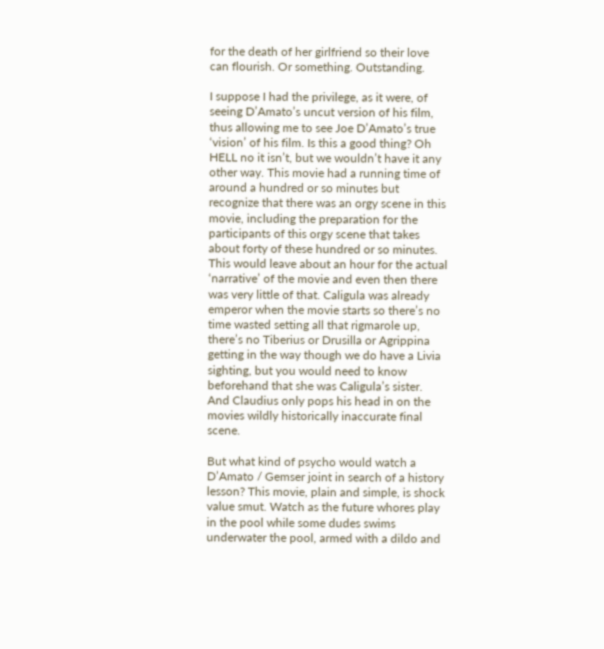for the death of her girlfriend so their love can flourish. Or something. Outstanding.

I suppose I had the privilege, as it were, of seeing D’Amato’s uncut version of his film, thus allowing me to see Joe D’Amato’s true ‘vision’ of his film. Is this a good thing? Oh HELL no it isn’t, but we wouldn’t have it any other way. This movie had a running time of around a hundred or so minutes but recognize that there was an orgy scene in this movie, including the preparation for the participants of this orgy scene that takes about forty of these hundred or so minutes. This would leave about an hour for the actual ‘narrative’ of the movie and even then there was very little of that. Caligula was already emperor when the movie starts so there’s no time wasted setting all that rigmarole up, there’s no Tiberius or Drusilla or Agrippina getting in the way though we do have a Livia sighting, but you would need to know beforehand that she was Caligula’s sister. And Claudius only pops his head in on the movies wildly historically inaccurate final scene.

But what kind of psycho would watch a D’Amato / Gemser joint in search of a history lesson? This movie, plain and simple, is shock value smut. Watch as the future whores play in the pool while some dudes swims underwater the pool, armed with a dildo and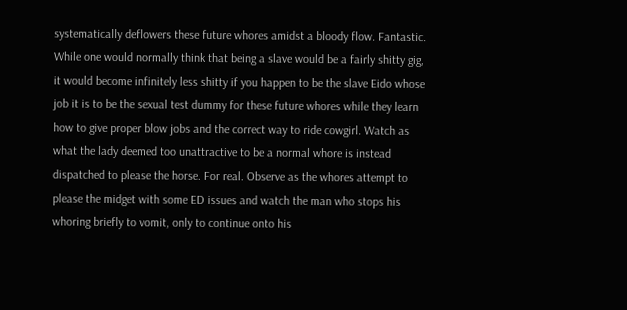systematically deflowers these future whores amidst a bloody flow. Fantastic. While one would normally think that being a slave would be a fairly shitty gig, it would become infinitely less shitty if you happen to be the slave Eido whose job it is to be the sexual test dummy for these future whores while they learn how to give proper blow jobs and the correct way to ride cowgirl. Watch as what the lady deemed too unattractive to be a normal whore is instead dispatched to please the horse. For real. Observe as the whores attempt to please the midget with some ED issues and watch the man who stops his whoring briefly to vomit, only to continue onto his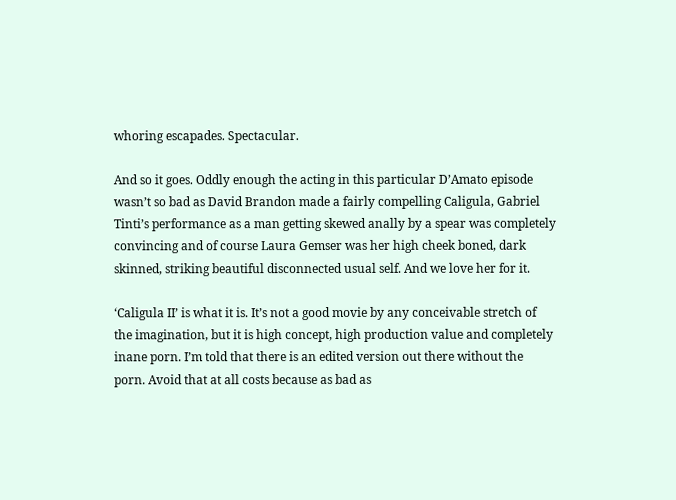whoring escapades. Spectacular.

And so it goes. Oddly enough the acting in this particular D’Amato episode wasn’t so bad as David Brandon made a fairly compelling Caligula, Gabriel Tinti’s performance as a man getting skewed anally by a spear was completely convincing and of course Laura Gemser was her high cheek boned, dark skinned, striking beautiful disconnected usual self. And we love her for it.

‘Caligula II’ is what it is. It’s not a good movie by any conceivable stretch of the imagination, but it is high concept, high production value and completely inane porn. I’m told that there is an edited version out there without the porn. Avoid that at all costs because as bad as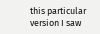this particular version I saw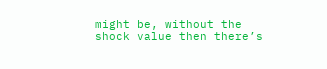might be, without the shock value then there’s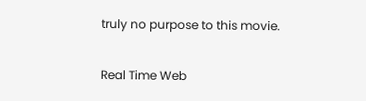truly no purpose to this movie.

Real Time Web